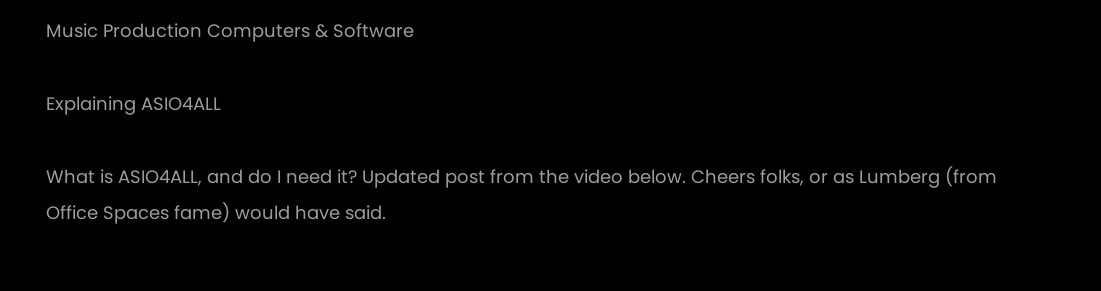Music Production Computers & Software

Explaining ASIO4ALL

What is ASIO4ALL, and do I need it? Updated post from the video below. Cheers folks, or as Lumberg (from Office Spaces fame) would have said.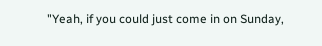"Yeah, if you could just come in on Sunday,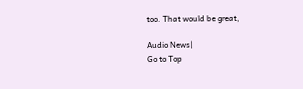too. That would be great,

Audio News|
Go to Top